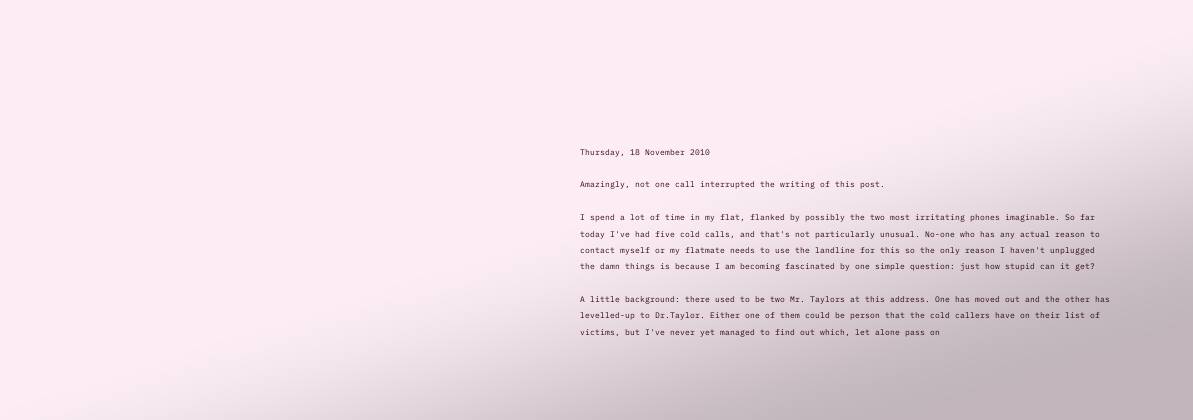Thursday, 18 November 2010

Amazingly, not one call interrupted the writing of this post.

I spend a lot of time in my flat, flanked by possibly the two most irritating phones imaginable. So far today I've had five cold calls, and that's not particularly unusual. No-one who has any actual reason to contact myself or my flatmate needs to use the landline for this so the only reason I haven't unplugged the damn things is because I am becoming fascinated by one simple question: just how stupid can it get?

A little background: there used to be two Mr. Taylors at this address. One has moved out and the other has levelled-up to Dr.Taylor. Either one of them could be person that the cold callers have on their list of victims, but I've never yet managed to find out which, let alone pass on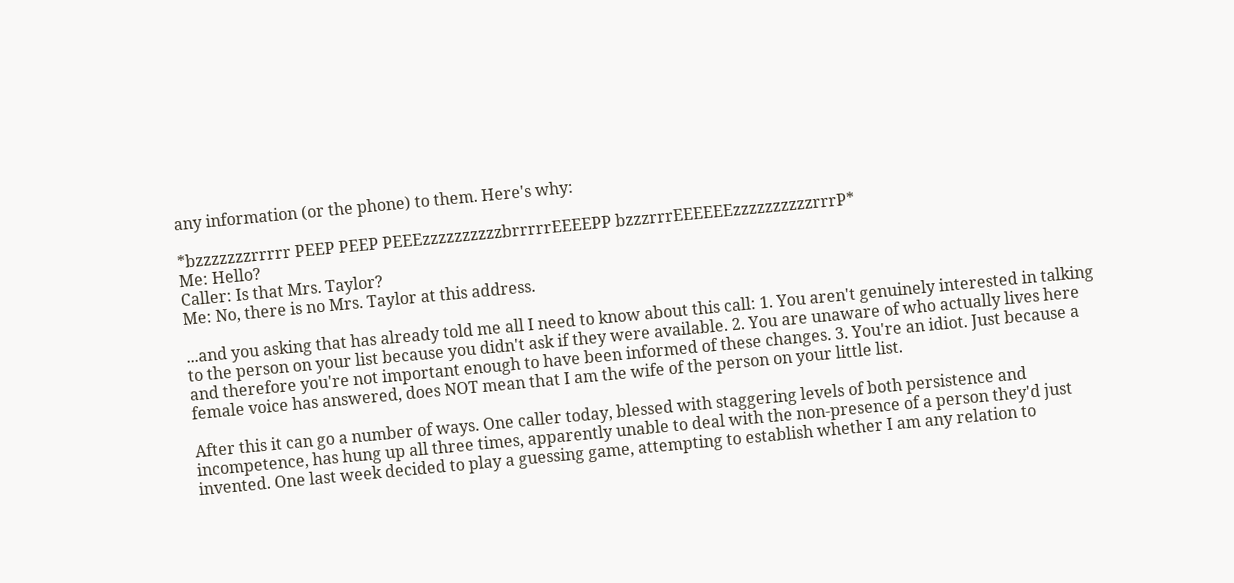any information (or the phone) to them. Here's why:

*bzzzzzzzrrrrr PEEP PEEP PEEEzzzzzzzzzzbrrrrrEEEEPP bzzzrrrEEEEEEzzzzzzzzzzrrrP*
Me: Hello?
Caller: Is that Mrs. Taylor?
Me: No, there is no Mrs. Taylor at this address.

...and you asking that has already told me all I need to know about this call: 1. You aren't genuinely interested in talking to the person on your list because you didn't ask if they were available. 2. You are unaware of who actually lives here and therefore you're not important enough to have been informed of these changes. 3. You're an idiot. Just because a female voice has answered, does NOT mean that I am the wife of the person on your little list.

After this it can go a number of ways. One caller today, blessed with staggering levels of both persistence and incompetence, has hung up all three times, apparently unable to deal with the non-presence of a person they'd just invented. One last week decided to play a guessing game, attempting to establish whether I am any relation to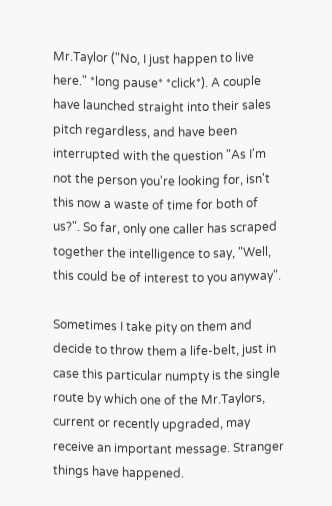Mr.Taylor ("No, I just happen to live here." *long pause* *click*). A couple have launched straight into their sales pitch regardless, and have been interrupted with the question "As I'm not the person you're looking for, isn't this now a waste of time for both of us?". So far, only one caller has scraped together the intelligence to say, "Well, this could be of interest to you anyway".

Sometimes I take pity on them and decide to throw them a life-belt, just in case this particular numpty is the single route by which one of the Mr.Taylors, current or recently upgraded, may receive an important message. Stranger things have happened.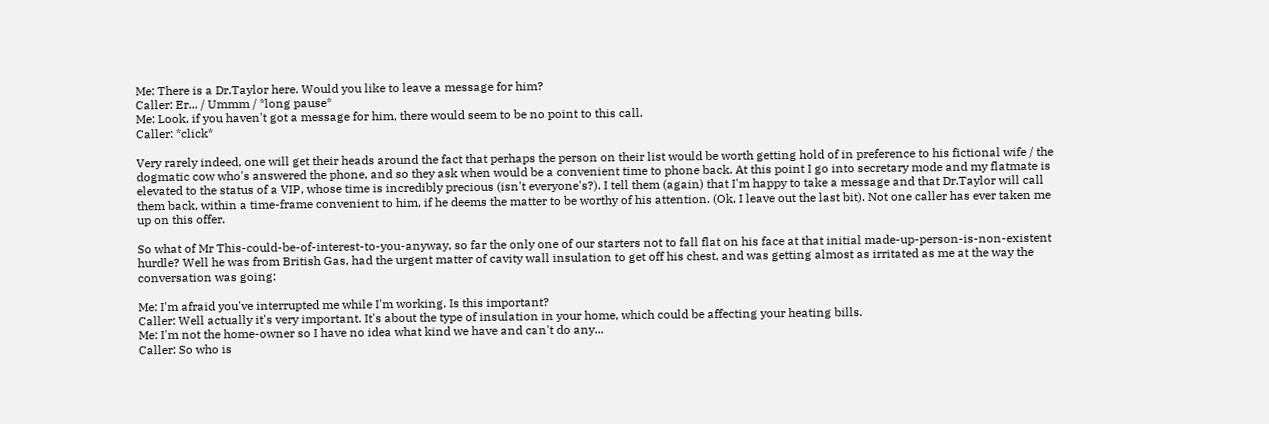Me: There is a Dr.Taylor here. Would you like to leave a message for him?
Caller: Er... / Ummm / *long pause*
Me: Look, if you haven't got a message for him, there would seem to be no point to this call.
Caller: *click*

Very rarely indeed, one will get their heads around the fact that perhaps the person on their list would be worth getting hold of in preference to his fictional wife / the dogmatic cow who's answered the phone, and so they ask when would be a convenient time to phone back. At this point I go into secretary mode and my flatmate is elevated to the status of a VIP, whose time is incredibly precious (isn't everyone's?). I tell them (again) that I'm happy to take a message and that Dr.Taylor will call them back, within a time-frame convenient to him, if he deems the matter to be worthy of his attention. (Ok, I leave out the last bit). Not one caller has ever taken me up on this offer.

So what of Mr This-could-be-of-interest-to-you-anyway, so far the only one of our starters not to fall flat on his face at that initial made-up-person-is-non-existent hurdle? Well he was from British Gas, had the urgent matter of cavity wall insulation to get off his chest, and was getting almost as irritated as me at the way the conversation was going:

Me: I'm afraid you've interrupted me while I'm working. Is this important?
Caller: Well actually it's very important. It's about the type of insulation in your home, which could be affecting your heating bills.
Me: I'm not the home-owner so I have no idea what kind we have and can't do any...
Caller: So who is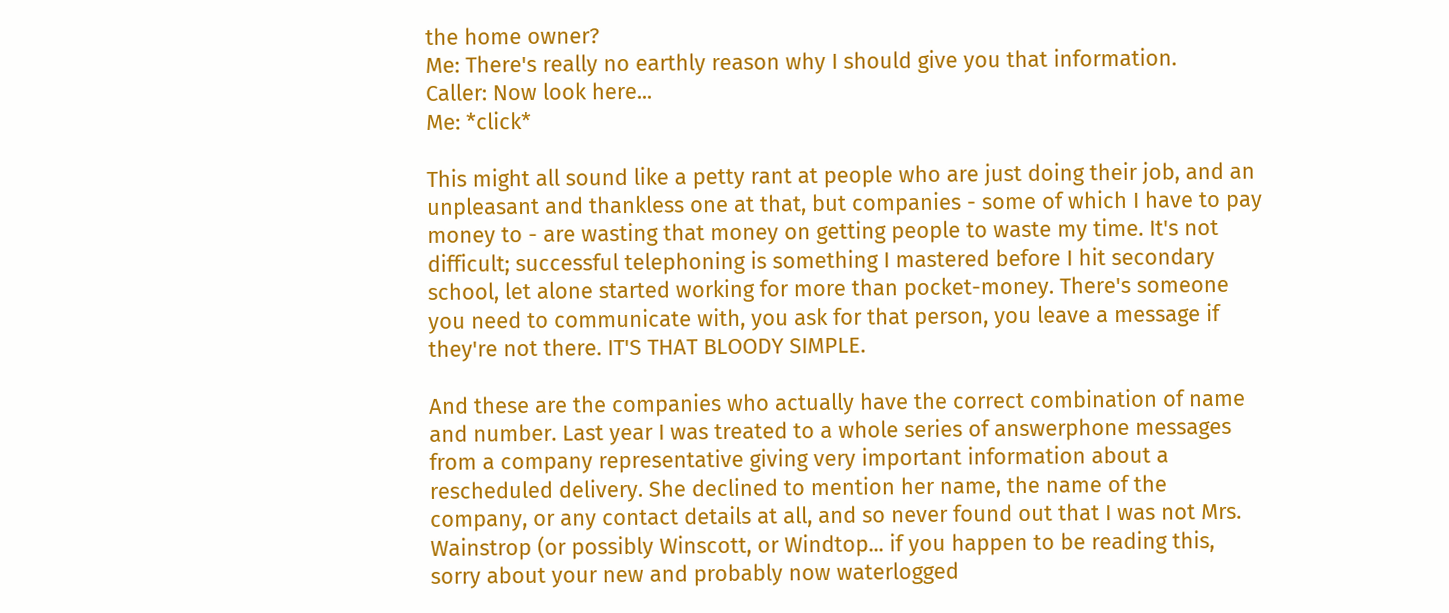the home owner?
Me: There's really no earthly reason why I should give you that information.
Caller: Now look here...
Me: *click*

This might all sound like a petty rant at people who are just doing their job, and an unpleasant and thankless one at that, but companies - some of which I have to pay money to - are wasting that money on getting people to waste my time. It's not difficult; successful telephoning is something I mastered before I hit secondary school, let alone started working for more than pocket-money. There's someone you need to communicate with, you ask for that person, you leave a message if they're not there. IT'S THAT BLOODY SIMPLE.

And these are the companies who actually have the correct combination of name and number. Last year I was treated to a whole series of answerphone messages from a company representative giving very important information about a rescheduled delivery. She declined to mention her name, the name of the company, or any contact details at all, and so never found out that I was not Mrs. Wainstrop (or possibly Winscott, or Windtop... if you happen to be reading this, sorry about your new and probably now waterlogged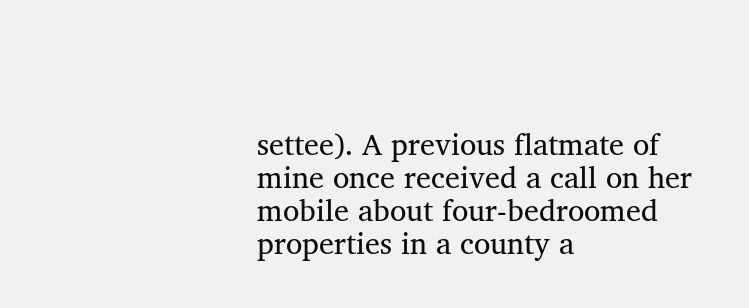settee). A previous flatmate of mine once received a call on her mobile about four-bedroomed properties in a county a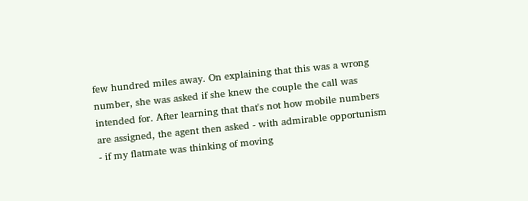few hundred miles away. On explaining that this was a wrong number, she was asked if she knew the couple the call was intended for. After learning that that's not how mobile numbers are assigned, the agent then asked - with admirable opportunism - if my flatmate was thinking of moving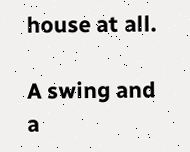house at all.

A swing and a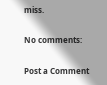miss.

No comments:

Post a Comment